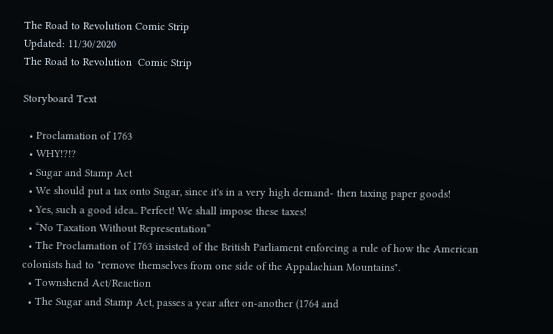The Road to Revolution Comic Strip
Updated: 11/30/2020
The Road to Revolution  Comic Strip

Storyboard Text

  • Proclamation of 1763
  • WHY!?!?
  • Sugar and Stamp Act
  • We should put a tax onto Sugar, since it's in a very high demand- then taxing paper goods!
  • Yes, such a good idea.. Perfect! We shall impose these taxes!
  • “No Taxation Without Representation”
  • The Proclamation of 1763 insisted of the British Parliament enforcing a rule of how the American colonists had to "remove themselves from one side of the Appalachian Mountains".
  • Townshend Act/Reaction
  • The Sugar and Stamp Act, passes a year after on-another (1764 and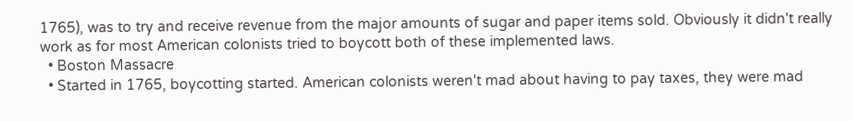1765), was to try and receive revenue from the major amounts of sugar and paper items sold. Obviously it didn't really work as for most American colonists tried to boycott both of these implemented laws.
  • Boston Massacre
  • Started in 1765, boycotting started. American colonists weren't mad about having to pay taxes, they were mad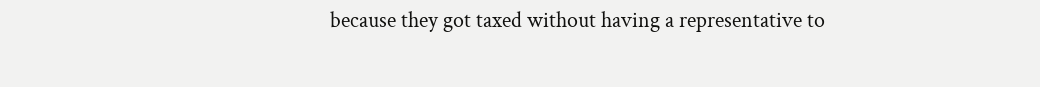because they got taxed without having a representative to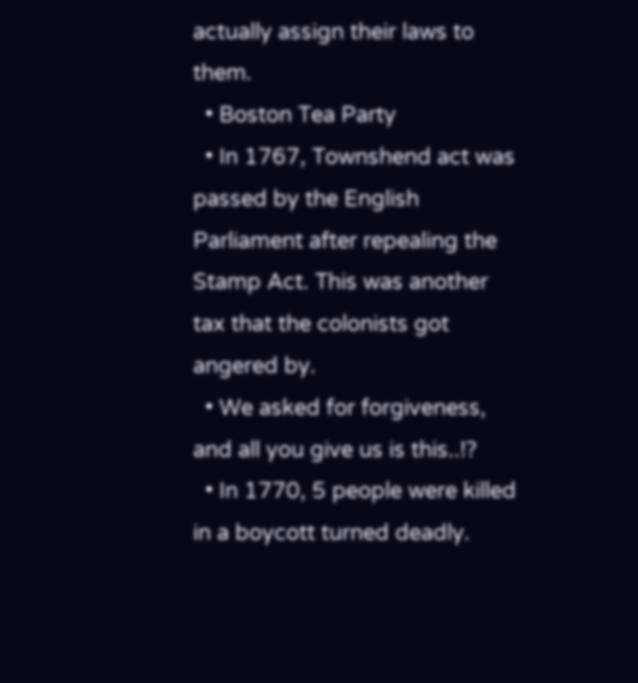actually assign their laws to them.
  • Boston Tea Party
  • In 1767, Townshend act was passed by the English Parliament after repealing the Stamp Act. This was another tax that the colonists got angered by.
  • We asked for forgiveness, and all you give us is this..!?
  • In 1770, 5 people were killed in a boycott turned deadly.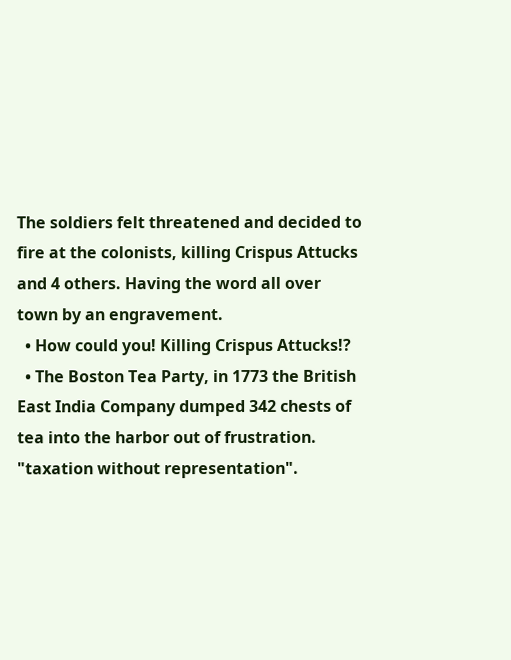The soldiers felt threatened and decided to fire at the colonists, killing Crispus Attucks and 4 others. Having the word all over town by an engravement.
  • How could you! Killing Crispus Attucks!?
  • The Boston Tea Party, in 1773 the British East India Company dumped 342 chests of tea into the harbor out of frustration. "taxation without representation".